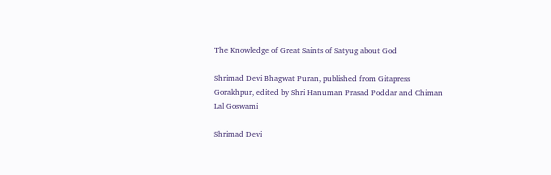The Knowledge of Great Saints of Satyug about God

Shrimad Devi Bhagwat Puran, published from Gitapress Gorakhpur, edited by Shri Hanuman Prasad Poddar and Chiman Lal Goswami

Shrimad Devi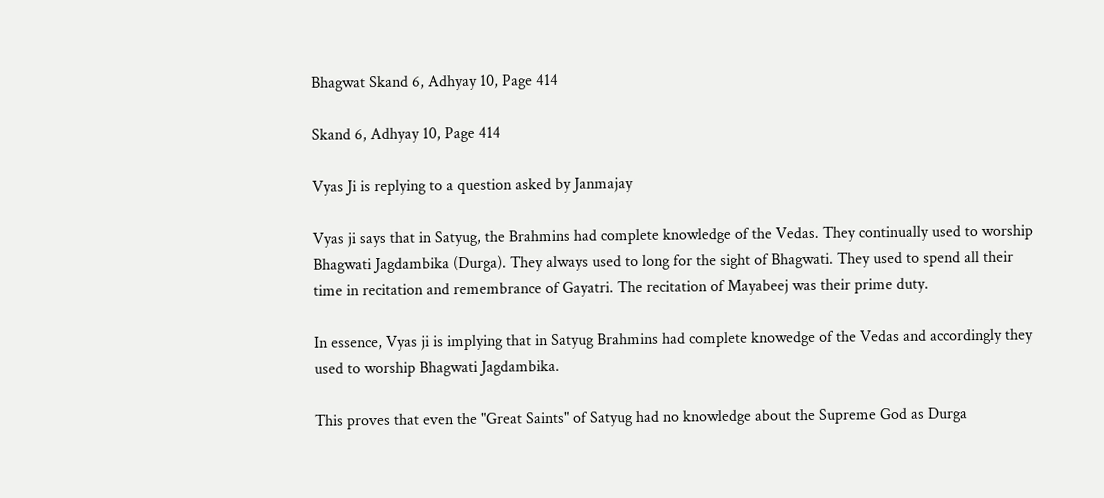Bhagwat Skand 6, Adhyay 10, Page 414

Skand 6, Adhyay 10, Page 414

Vyas Ji is replying to a question asked by Janmajay

Vyas ji says that in Satyug, the Brahmins had complete knowledge of the Vedas. They continually used to worship Bhagwati Jagdambika (Durga). They always used to long for the sight of Bhagwati. They used to spend all their time in recitation and remembrance of Gayatri. The recitation of Mayabeej was their prime duty.

In essence, Vyas ji is implying that in Satyug Brahmins had complete knowedge of the Vedas and accordingly they used to worship Bhagwati Jagdambika.

This proves that even the "Great Saints" of Satyug had no knowledge about the Supreme God as Durga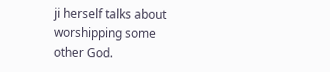ji herself talks about worshipping some other God.